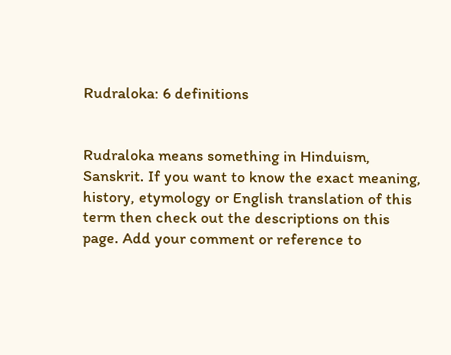Rudraloka: 6 definitions


Rudraloka means something in Hinduism, Sanskrit. If you want to know the exact meaning, history, etymology or English translation of this term then check out the descriptions on this page. Add your comment or reference to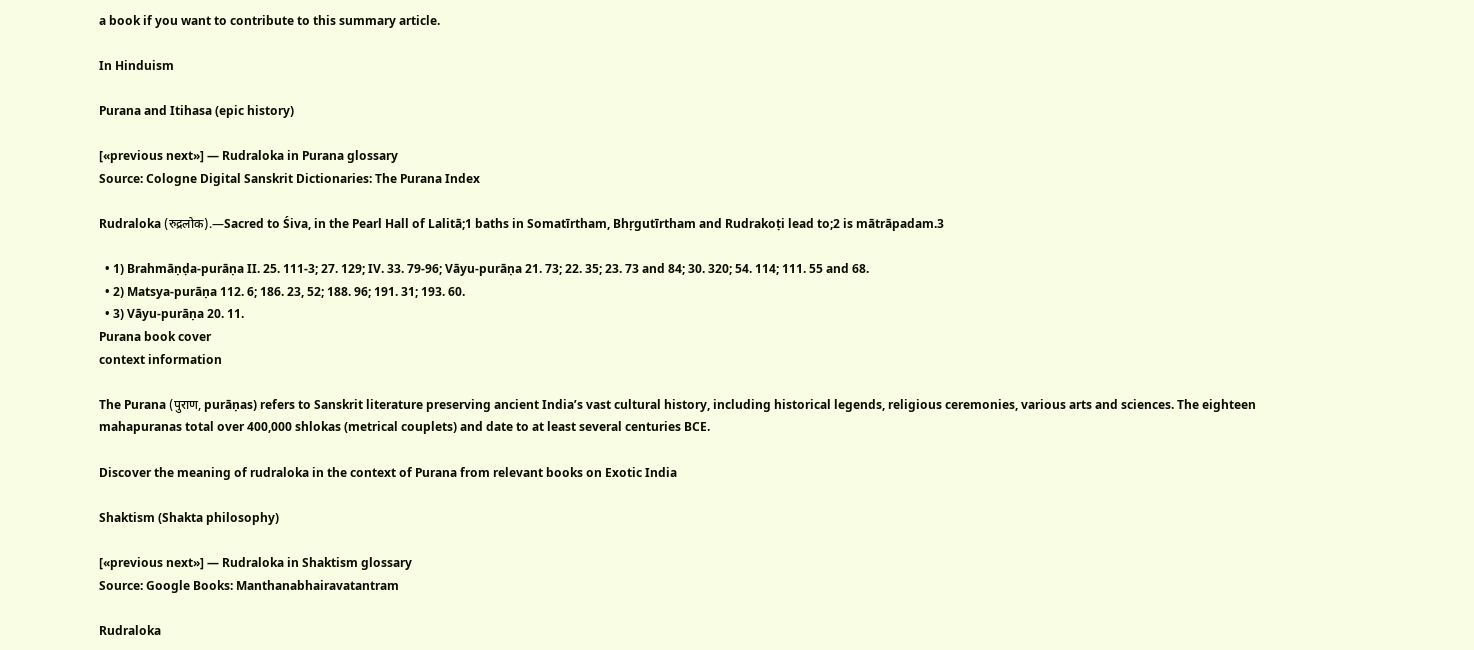a book if you want to contribute to this summary article.

In Hinduism

Purana and Itihasa (epic history)

[«previous next»] — Rudraloka in Purana glossary
Source: Cologne Digital Sanskrit Dictionaries: The Purana Index

Rudraloka (रुद्रलोक).—Sacred to Śiva, in the Pearl Hall of Lalitā;1 baths in Somatīrtham, Bhṛgutīrtham and Rudrakoṭi lead to;2 is mātrāpadam.3

  • 1) Brahmāṇḍa-purāṇa II. 25. 111-3; 27. 129; IV. 33. 79-96; Vāyu-purāṇa 21. 73; 22. 35; 23. 73 and 84; 30. 320; 54. 114; 111. 55 and 68.
  • 2) Matsya-purāṇa 112. 6; 186. 23, 52; 188. 96; 191. 31; 193. 60.
  • 3) Vāyu-purāṇa 20. 11.
Purana book cover
context information

The Purana (पुराण, purāṇas) refers to Sanskrit literature preserving ancient India’s vast cultural history, including historical legends, religious ceremonies, various arts and sciences. The eighteen mahapuranas total over 400,000 shlokas (metrical couplets) and date to at least several centuries BCE.

Discover the meaning of rudraloka in the context of Purana from relevant books on Exotic India

Shaktism (Shakta philosophy)

[«previous next»] — Rudraloka in Shaktism glossary
Source: Google Books: Manthanabhairavatantram

Rudraloka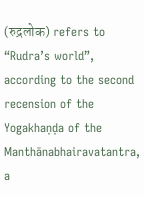(रुद्रलोक) refers to “Rudra’s world”, according to the second recension of the Yogakhaṇḍa of the Manthānabhairavatantra, a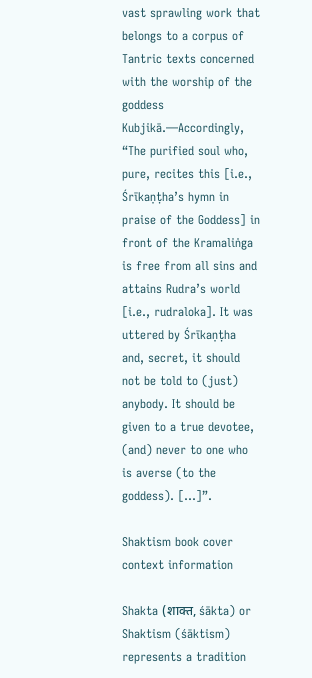vast sprawling work that belongs to a corpus of Tantric texts concerned with the worship of the goddess Kubjikā.—Accordingly, “The purified soul who, pure, recites this [i.e., Śrīkaṇṭha’s hymn in praise of the Goddess] in front of the Kramaliṅga is free from all sins and attains Rudra’s world [i.e., rudraloka]. It was uttered by Śrīkaṇṭha and, secret, it should not be told to (just) anybody. It should be given to a true devotee, (and) never to one who is averse (to the goddess). [...]”.

Shaktism book cover
context information

Shakta (शाक्त, śākta) or Shaktism (śāktism) represents a tradition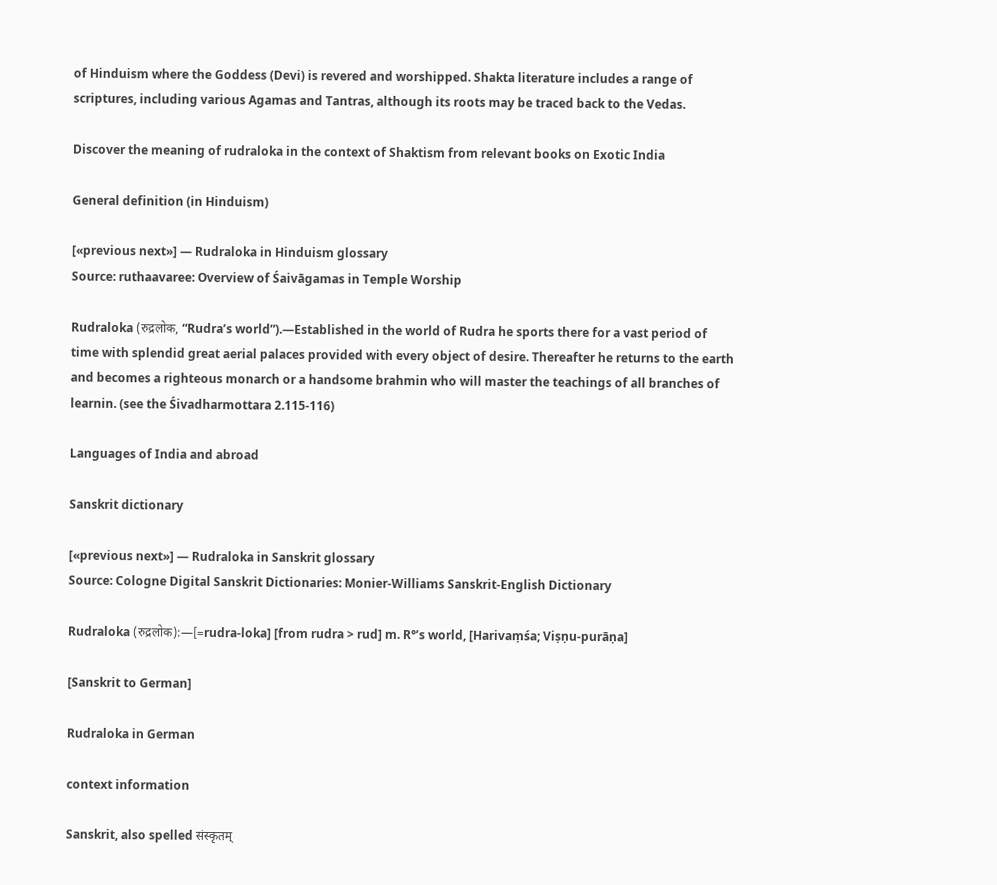of Hinduism where the Goddess (Devi) is revered and worshipped. Shakta literature includes a range of scriptures, including various Agamas and Tantras, although its roots may be traced back to the Vedas.

Discover the meaning of rudraloka in the context of Shaktism from relevant books on Exotic India

General definition (in Hinduism)

[«previous next»] — Rudraloka in Hinduism glossary
Source: ruthaavaree: Overview of Śaivāgamas in Temple Worship

Rudraloka (रुद्रलोक, “Rudra’s world”).—Established in the world of Rudra he sports there for a vast period of time with splendid great aerial palaces provided with every object of desire. Thereafter he returns to the earth and becomes a righteous monarch or a handsome brahmin who will master the teachings of all branches of learnin. (see the Śivadharmottara 2.115-116)

Languages of India and abroad

Sanskrit dictionary

[«previous next»] — Rudraloka in Sanskrit glossary
Source: Cologne Digital Sanskrit Dictionaries: Monier-Williams Sanskrit-English Dictionary

Rudraloka (रुद्रलोक):—[=rudra-loka] [from rudra > rud] m. R°’s world, [Harivaṃśa; Viṣṇu-purāṇa]

[Sanskrit to German]

Rudraloka in German

context information

Sanskrit, also spelled संस्कृतम्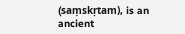(saṃskṛtam), is an ancient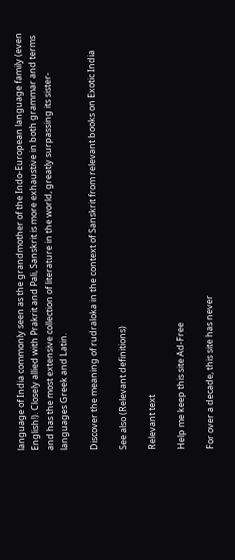language of India commonly seen as the grandmother of the Indo-European language family (even English!). Closely allied with Prakrit and Pali, Sanskrit is more exhaustive in both grammar and terms and has the most extensive collection of literature in the world, greatly surpassing its sister-languages Greek and Latin.

Discover the meaning of rudraloka in the context of Sanskrit from relevant books on Exotic India

See also (Relevant definitions)

Relevant text

Help me keep this site Ad-Free

For over a decade, this site has never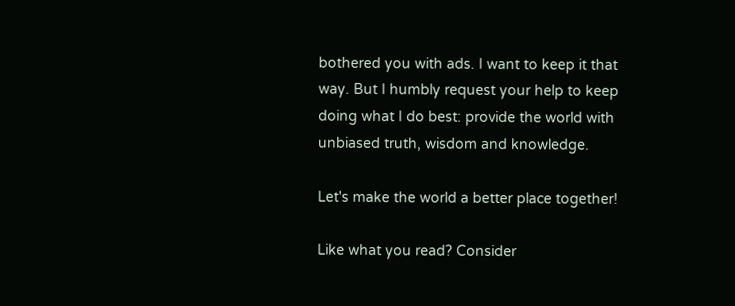bothered you with ads. I want to keep it that way. But I humbly request your help to keep doing what I do best: provide the world with unbiased truth, wisdom and knowledge.

Let's make the world a better place together!

Like what you read? Consider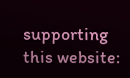supporting this website: